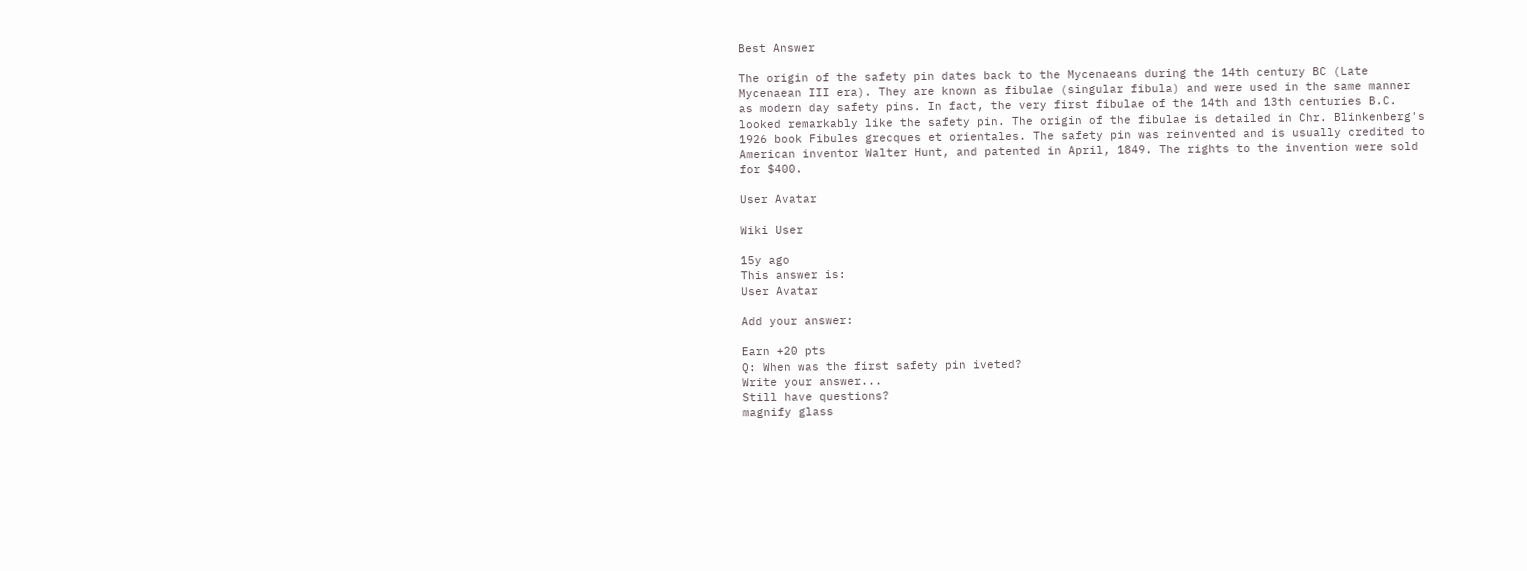Best Answer

The origin of the safety pin dates back to the Mycenaeans during the 14th century BC (Late Mycenaean III era). They are known as fibulae (singular fibula) and were used in the same manner as modern day safety pins. In fact, the very first fibulae of the 14th and 13th centuries B.C. looked remarkably like the safety pin. The origin of the fibulae is detailed in Chr. Blinkenberg's 1926 book Fibules grecques et orientales. The safety pin was reinvented and is usually credited to American inventor Walter Hunt, and patented in April, 1849. The rights to the invention were sold for $400.

User Avatar

Wiki User

15y ago
This answer is:
User Avatar

Add your answer:

Earn +20 pts
Q: When was the first safety pin iveted?
Write your answer...
Still have questions?
magnify glass